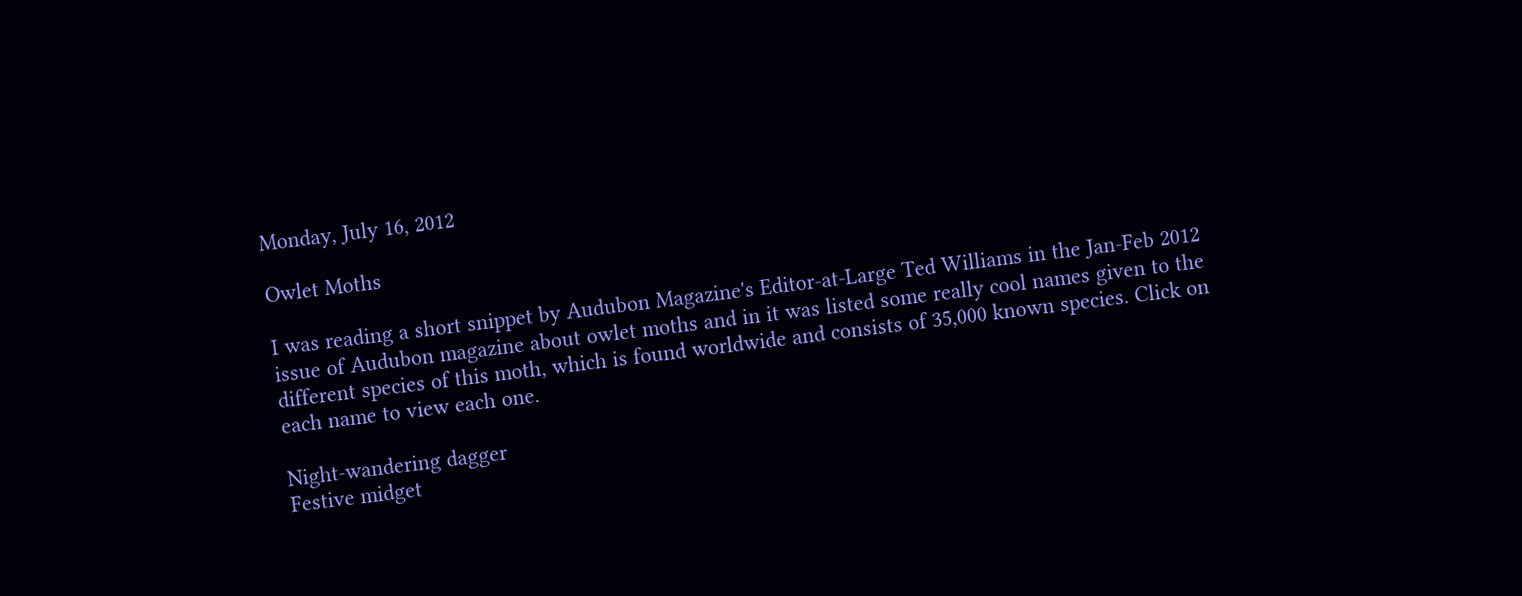Monday, July 16, 2012

Owlet Moths

I was reading a short snippet by Audubon Magazine's Editor-at-Large Ted Williams in the Jan-Feb 2012 issue of Audubon magazine about owlet moths and in it was listed some really cool names given to the different species of this moth, which is found worldwide and consists of 35,000 known species. Click on each name to view each one.

Night-wandering dagger
Festive midget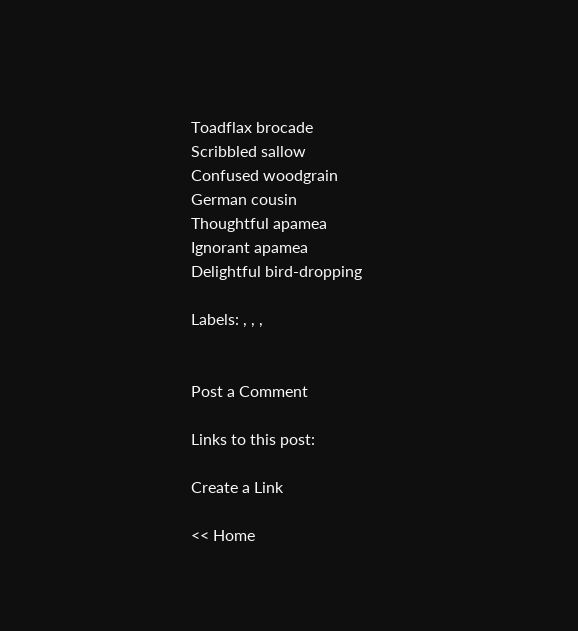Toadflax brocade
Scribbled sallow
Confused woodgrain
German cousin
Thoughtful apamea
Ignorant apamea
Delightful bird-dropping

Labels: , , ,


Post a Comment

Links to this post:

Create a Link

<< Home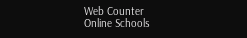Web Counter
Online Schools